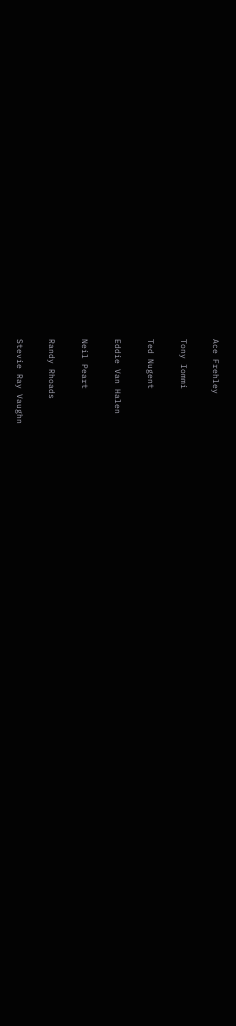Ace Frehley

Tony Iommi

Ted Nugent

Eddie Van Halen

Neil Peart

Randy Rhoads

Stevie Ray Vaughn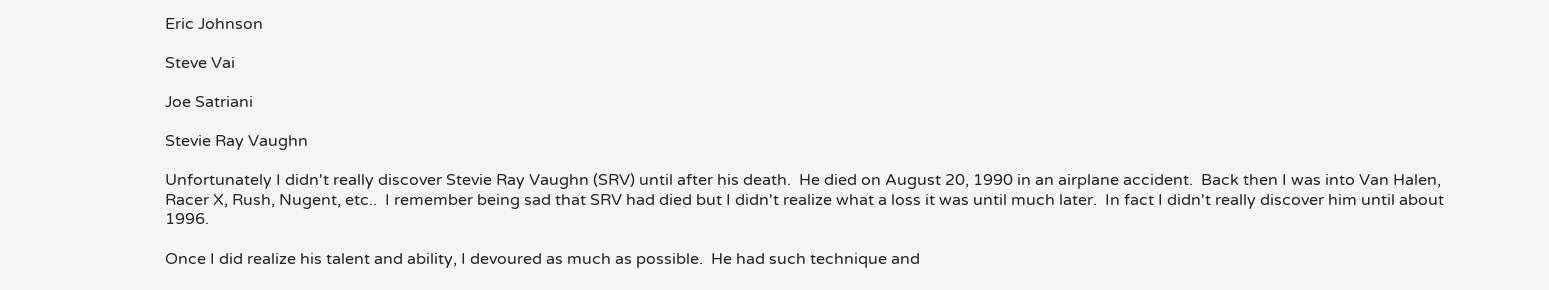Eric Johnson

Steve Vai

Joe Satriani

Stevie Ray Vaughn

Unfortunately I didn't really discover Stevie Ray Vaughn (SRV) until after his death.  He died on August 20, 1990 in an airplane accident.  Back then I was into Van Halen, Racer X, Rush, Nugent, etc..  I remember being sad that SRV had died but I didn't realize what a loss it was until much later.  In fact I didn't really discover him until about 1996.

Once I did realize his talent and ability, I devoured as much as possible.  He had such technique and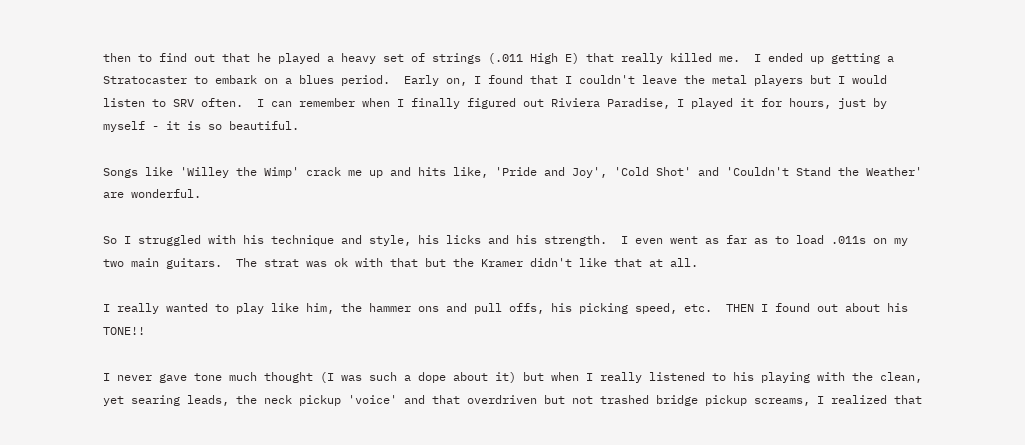then to find out that he played a heavy set of strings (.011 High E) that really killed me.  I ended up getting a Stratocaster to embark on a blues period.  Early on, I found that I couldn't leave the metal players but I would listen to SRV often.  I can remember when I finally figured out Riviera Paradise, I played it for hours, just by myself - it is so beautiful.

Songs like 'Willey the Wimp' crack me up and hits like, 'Pride and Joy', 'Cold Shot' and 'Couldn't Stand the Weather' are wonderful.

So I struggled with his technique and style, his licks and his strength.  I even went as far as to load .011s on my two main guitars.  The strat was ok with that but the Kramer didn't like that at all.

I really wanted to play like him, the hammer ons and pull offs, his picking speed, etc.  THEN I found out about his TONE!!

I never gave tone much thought (I was such a dope about it) but when I really listened to his playing with the clean, yet searing leads, the neck pickup 'voice' and that overdriven but not trashed bridge pickup screams, I realized that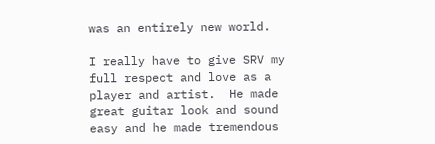was an entirely new world.

I really have to give SRV my full respect and love as a player and artist.  He made great guitar look and sound easy and he made tremendous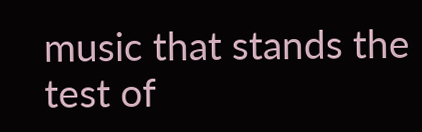music that stands the test of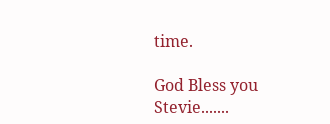time.

God Bless you Stevie.......